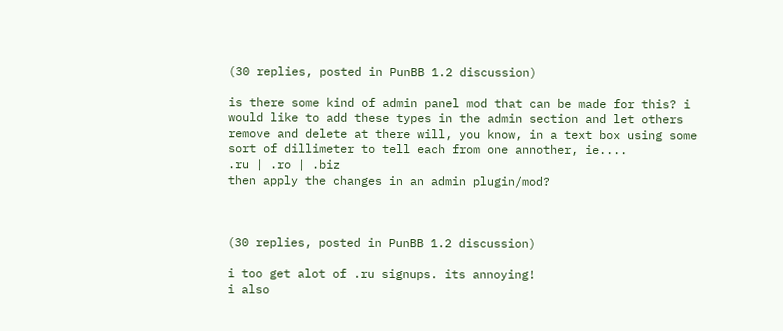(30 replies, posted in PunBB 1.2 discussion)

is there some kind of admin panel mod that can be made for this? i would like to add these types in the admin section and let others remove and delete at there will, you know, in a text box using some sort of dillimeter to tell each from one annother, ie....
.ru | .ro | .biz
then apply the changes in an admin plugin/mod?



(30 replies, posted in PunBB 1.2 discussion)

i too get alot of .ru signups. its annoying!
i also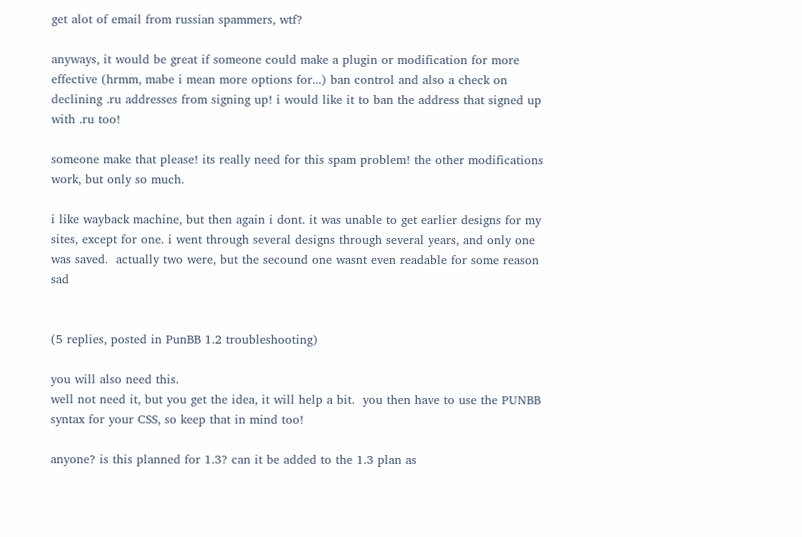get alot of email from russian spammers, wtf?

anyways, it would be great if someone could make a plugin or modification for more effective (hrmm, mabe i mean more options for...) ban control and also a check on declining .ru addresses from signing up! i would like it to ban the address that signed up with .ru too!

someone make that please! its really need for this spam problem! the other modifications work, but only so much.

i like wayback machine, but then again i dont. it was unable to get earlier designs for my sites, except for one. i went through several designs through several years, and only one was saved.  actually two were, but the secound one wasnt even readable for some reason sad


(5 replies, posted in PunBB 1.2 troubleshooting)

you will also need this.
well not need it, but you get the idea, it will help a bit.  you then have to use the PUNBB syntax for your CSS, so keep that in mind too!

anyone? is this planned for 1.3? can it be added to the 1.3 plan as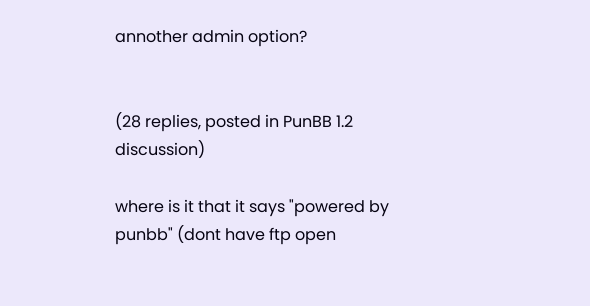annother admin option?


(28 replies, posted in PunBB 1.2 discussion)

where is it that it says "powered by punbb" (dont have ftp open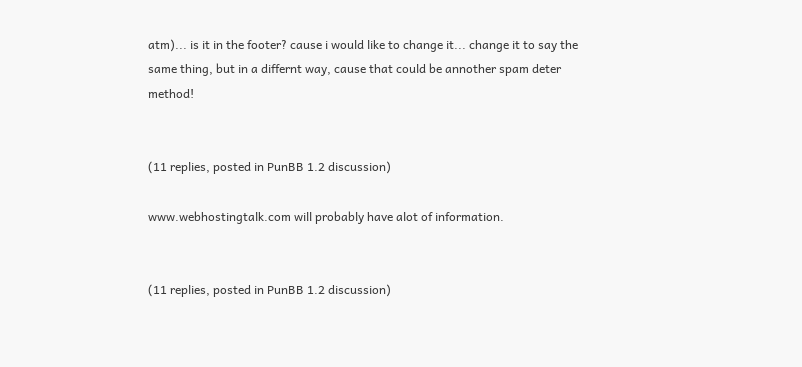atm)... is it in the footer? cause i would like to change it... change it to say the same thing, but in a differnt way, cause that could be annother spam deter method!


(11 replies, posted in PunBB 1.2 discussion)

www.webhostingtalk.com will probably have alot of information.


(11 replies, posted in PunBB 1.2 discussion)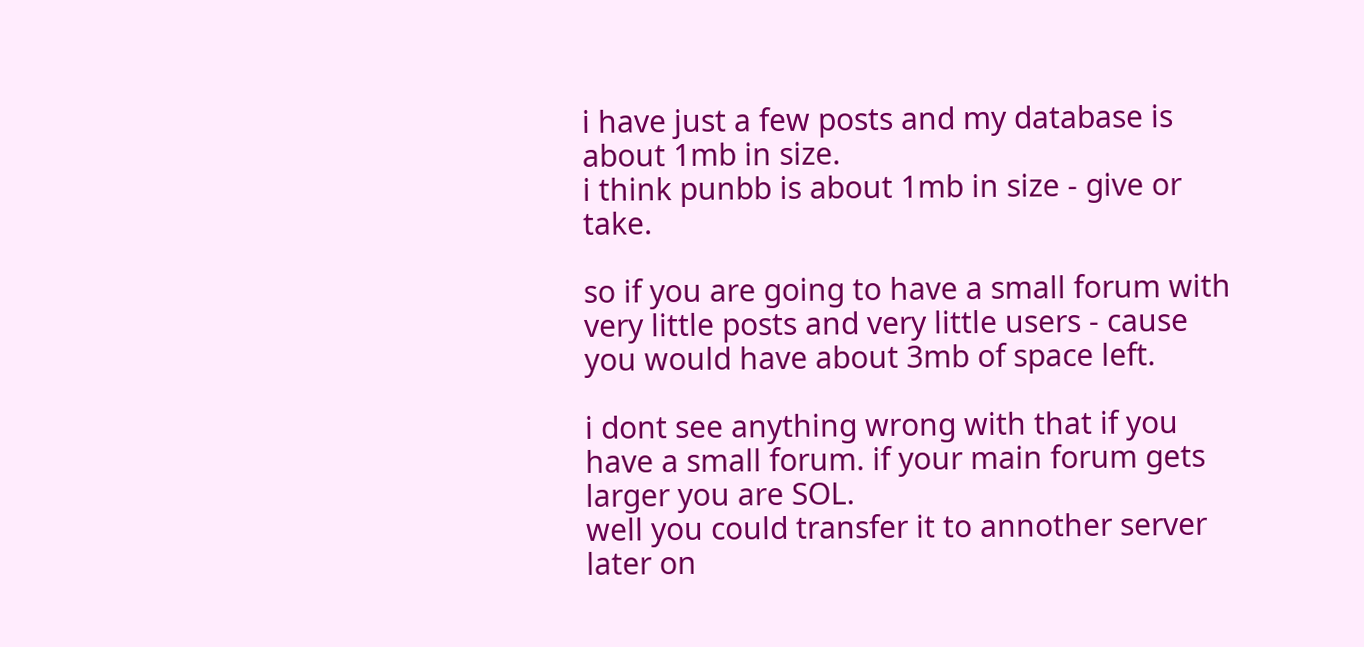i have just a few posts and my database is about 1mb in size.
i think punbb is about 1mb in size - give or take.

so if you are going to have a small forum with very little posts and very little users - cause you would have about 3mb of space left.

i dont see anything wrong with that if you have a small forum. if your main forum gets larger you are SOL.
well you could transfer it to annother server later on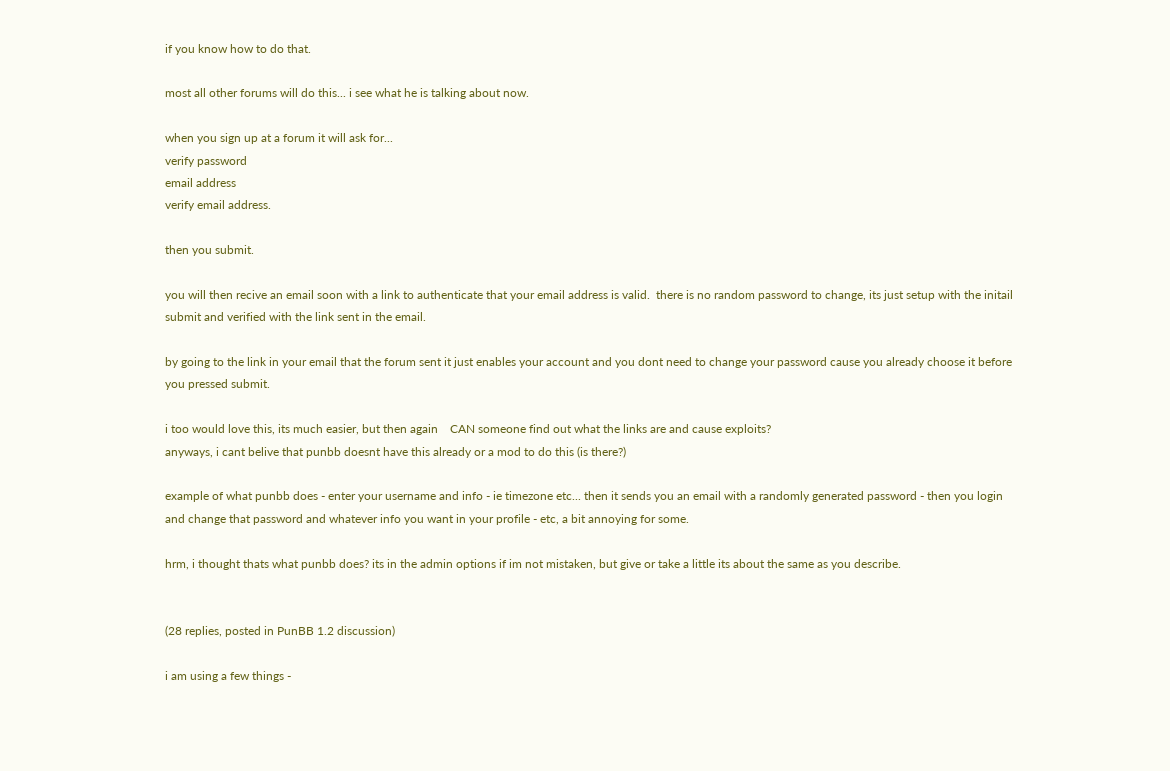if you know how to do that.

most all other forums will do this... i see what he is talking about now.

when you sign up at a forum it will ask for...
verify password
email address
verify email address.

then you submit.

you will then recive an email soon with a link to authenticate that your email address is valid.  there is no random password to change, its just setup with the initail submit and verified with the link sent in the email.

by going to the link in your email that the forum sent it just enables your account and you dont need to change your password cause you already choose it before you pressed submit.

i too would love this, its much easier, but then again    CAN someone find out what the links are and cause exploits?
anyways, i cant belive that punbb doesnt have this already or a mod to do this (is there?)

example of what punbb does - enter your username and info - ie timezone etc... then it sends you an email with a randomly generated password - then you login and change that password and whatever info you want in your profile - etc, a bit annoying for some.

hrm, i thought thats what punbb does? its in the admin options if im not mistaken, but give or take a little its about the same as you describe.


(28 replies, posted in PunBB 1.2 discussion)

i am using a few things -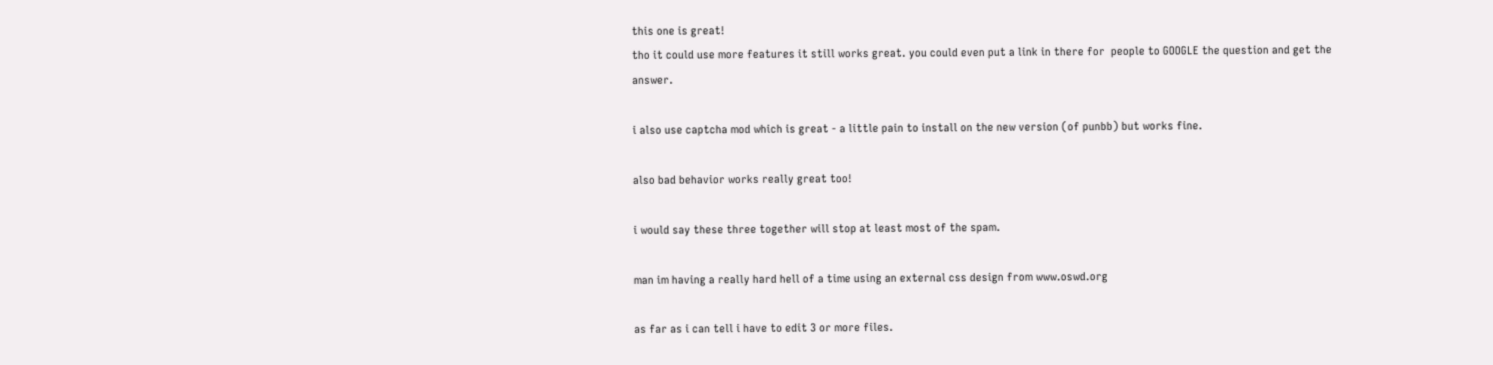this one is great!
tho it could use more features it still works great. you could even put a link in there for  people to GOOGLE the question and get the answer.

i also use captcha mod which is great - a little pain to install on the new version (of punbb) but works fine.

also bad behavior works really great too!

i would say these three together will stop at least most of the spam.

man im having a really hard hell of a time using an external css design from www.oswd.org

as far as i can tell i have to edit 3 or more files.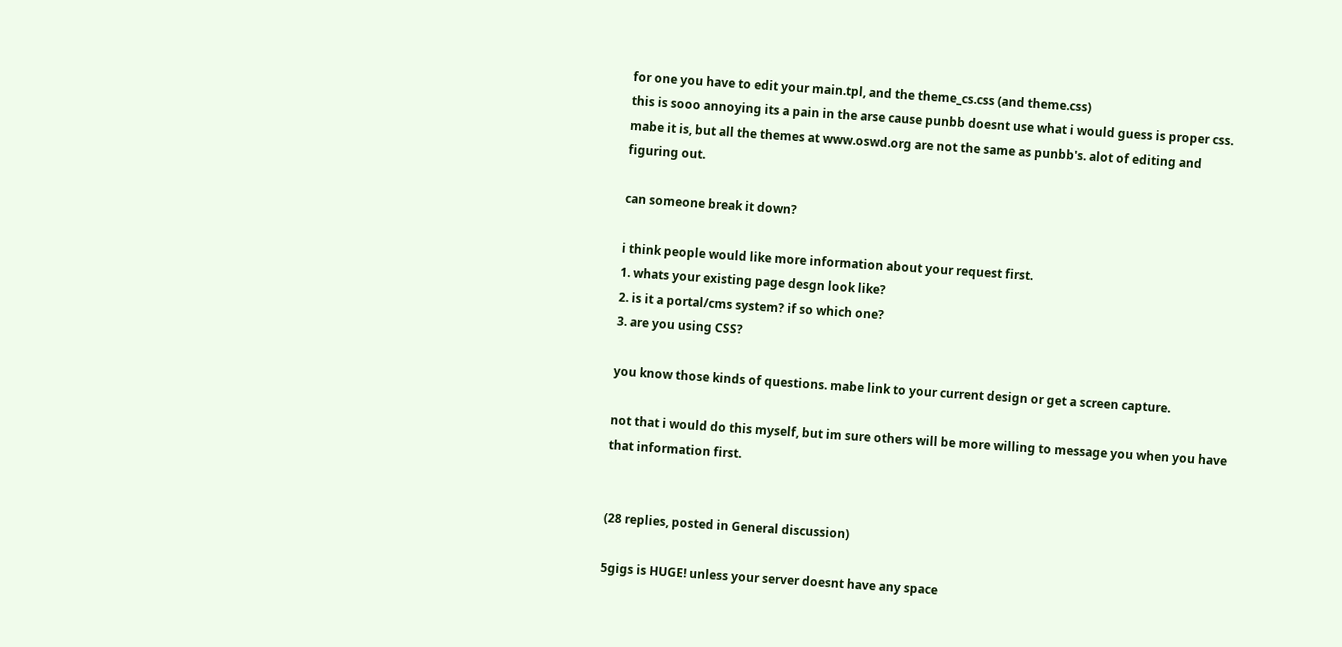for one you have to edit your main.tpl, and the theme_cs.css (and theme.css)
this is sooo annoying its a pain in the arse cause punbb doesnt use what i would guess is proper css.  mabe it is, but all the themes at www.oswd.org are not the same as punbb's. alot of editing and figuring out.

can someone break it down?

i think people would like more information about your request first.
1. whats your existing page desgn look like?
2. is it a portal/cms system? if so which one?
3. are you using CSS?

you know those kinds of questions. mabe link to your current design or get a screen capture.

not that i would do this myself, but im sure others will be more willing to message you when you have that information first.


(28 replies, posted in General discussion)

5gigs is HUGE! unless your server doesnt have any space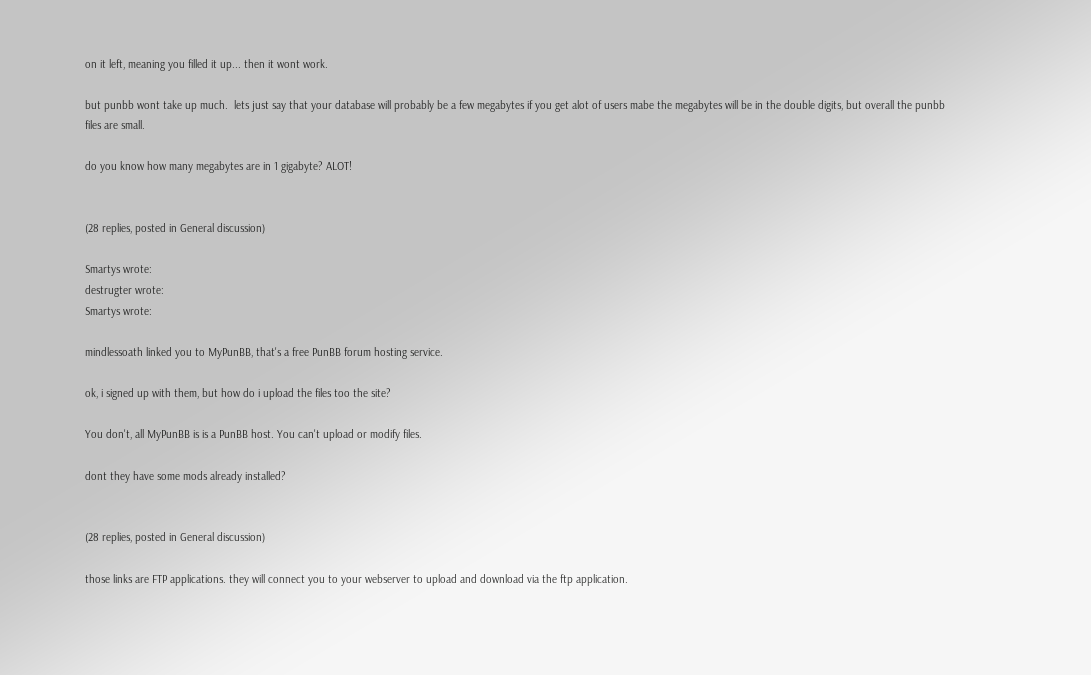on it left, meaning you filled it up... then it wont work.

but punbb wont take up much.  lets just say that your database will probably be a few megabytes if you get alot of users mabe the megabytes will be in the double digits, but overall the punbb files are small.

do you know how many megabytes are in 1 gigabyte? ALOT!


(28 replies, posted in General discussion)

Smartys wrote:
destrugter wrote:
Smartys wrote:

mindlessoath linked you to MyPunBB, that's a free PunBB forum hosting service.

ok, i signed up with them, but how do i upload the files too the site?

You don't, all MyPunBB is is a PunBB host. You can't upload or modify files.

dont they have some mods already installed?


(28 replies, posted in General discussion)

those links are FTP applications. they will connect you to your webserver to upload and download via the ftp application.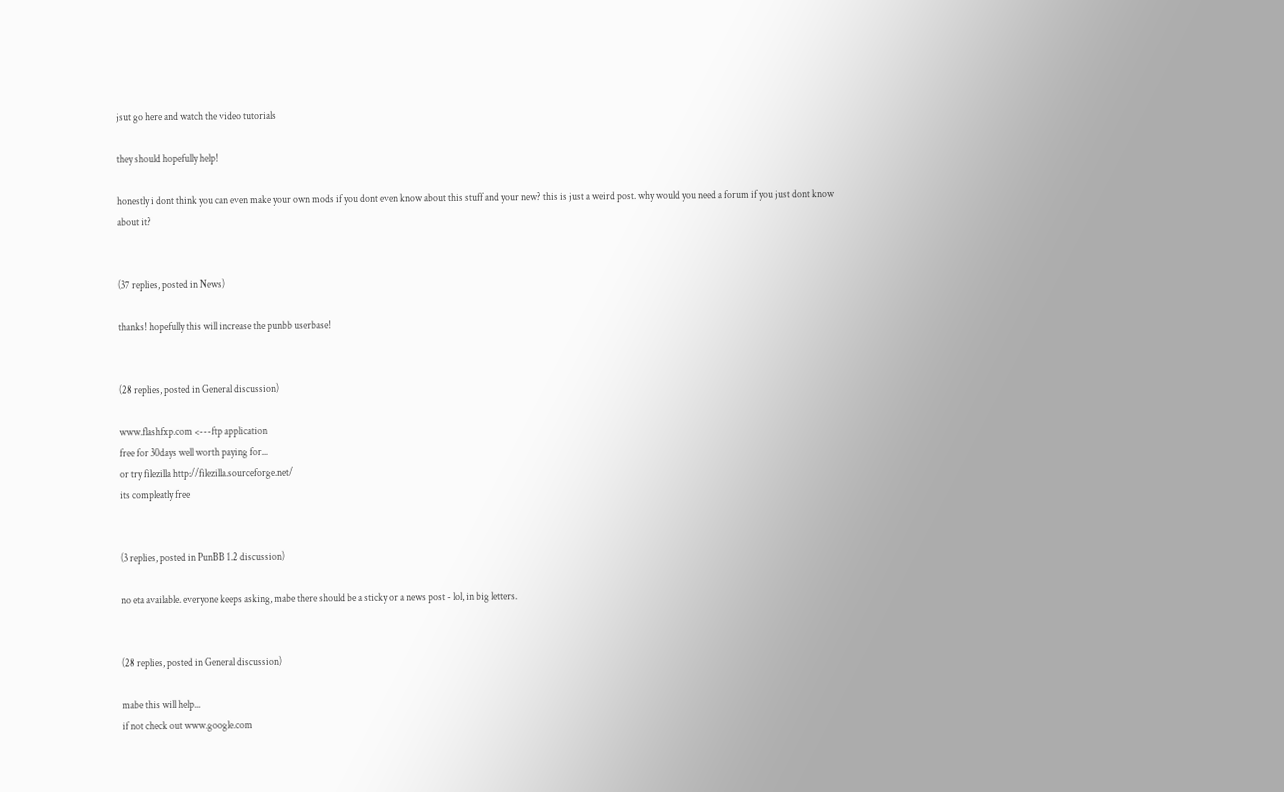jsut go here and watch the video tutorials

they should hopefully help!

honestly i dont think you can even make your own mods if you dont even know about this stuff and your new? this is just a weird post. why would you need a forum if you just dont know about it?


(37 replies, posted in News)

thanks! hopefully this will increase the punbb userbase!


(28 replies, posted in General discussion)

www.flashfxp.com <---ftp application
free for 30days well worth paying for...
or try filezilla http://filezilla.sourceforge.net/
its compleatly free


(3 replies, posted in PunBB 1.2 discussion)

no eta available. everyone keeps asking, mabe there should be a sticky or a news post - lol, in big letters.


(28 replies, posted in General discussion)

mabe this will help...
if not check out www.google.com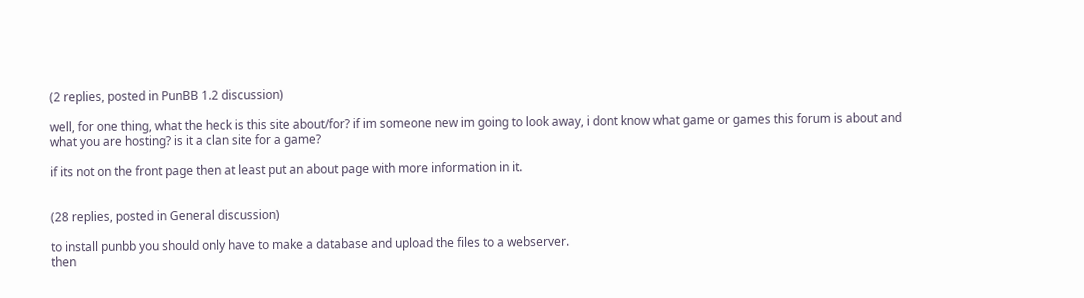(2 replies, posted in PunBB 1.2 discussion)

well, for one thing, what the heck is this site about/for? if im someone new im going to look away, i dont know what game or games this forum is about and what you are hosting? is it a clan site for a game?

if its not on the front page then at least put an about page with more information in it.


(28 replies, posted in General discussion)

to install punbb you should only have to make a database and upload the files to a webserver.
then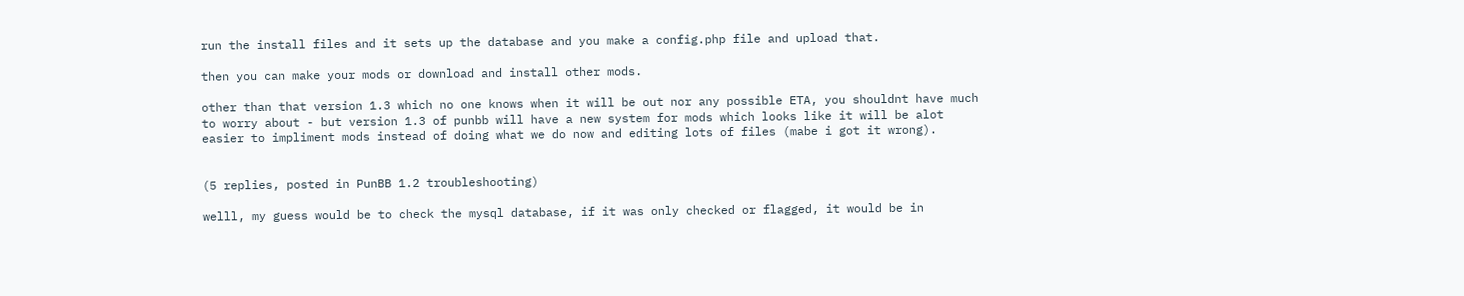run the install files and it sets up the database and you make a config.php file and upload that.

then you can make your mods or download and install other mods.

other than that version 1.3 which no one knows when it will be out nor any possible ETA, you shouldnt have much to worry about - but version 1.3 of punbb will have a new system for mods which looks like it will be alot easier to impliment mods instead of doing what we do now and editing lots of files (mabe i got it wrong).


(5 replies, posted in PunBB 1.2 troubleshooting)

welll, my guess would be to check the mysql database, if it was only checked or flagged, it would be in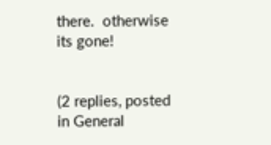there.  otherwise its gone!


(2 replies, posted in General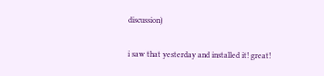discussion)

i saw that yesterday and installed it! great!